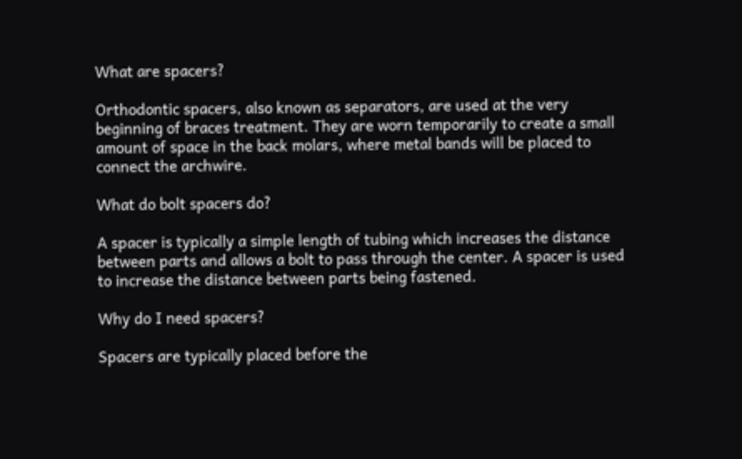What are spacers?

Orthodontic spacers, also known as separators, are used at the very beginning of braces treatment. They are worn temporarily to create a small amount of space in the back molars, where metal bands will be placed to connect the archwire.

What do bolt spacers do?

A spacer is typically a simple length of tubing which increases the distance between parts and allows a bolt to pass through the center. A spacer is used to increase the distance between parts being fastened.

Why do I need spacers?

Spacers are typically placed before the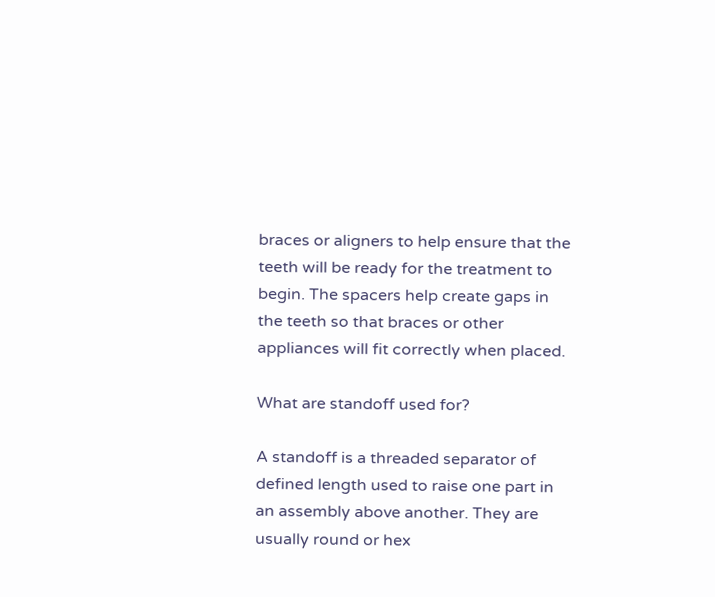braces or aligners to help ensure that the teeth will be ready for the treatment to begin. The spacers help create gaps in the teeth so that braces or other appliances will fit correctly when placed.

What are standoff used for?

A standoff is a threaded separator of defined length used to raise one part in an assembly above another. They are usually round or hex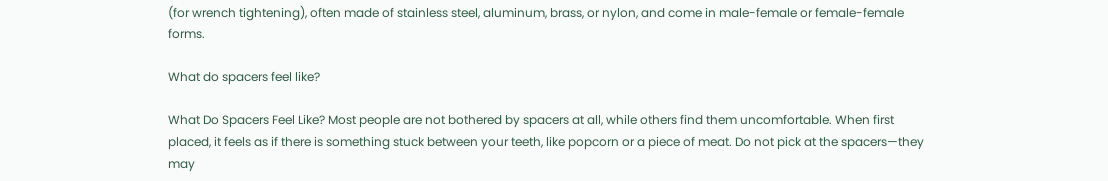(for wrench tightening), often made of stainless steel, aluminum, brass, or nylon, and come in male-female or female-female forms.

What do spacers feel like?

What Do Spacers Feel Like? Most people are not bothered by spacers at all, while others find them uncomfortable. When first placed, it feels as if there is something stuck between your teeth, like popcorn or a piece of meat. Do not pick at the spacers—they may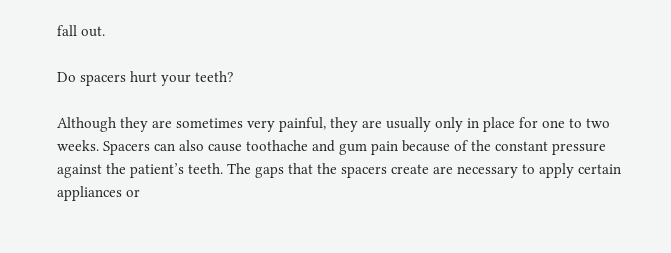fall out.

Do spacers hurt your teeth?

Although they are sometimes very painful, they are usually only in place for one to two weeks. Spacers can also cause toothache and gum pain because of the constant pressure against the patient’s teeth. The gaps that the spacers create are necessary to apply certain appliances or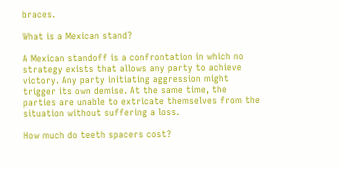braces.

What is a Mexican stand?

A Mexican standoff is a confrontation in which no strategy exists that allows any party to achieve victory. Any party initiating aggression might trigger its own demise. At the same time, the parties are unable to extricate themselves from the situation without suffering a loss.

How much do teeth spacers cost?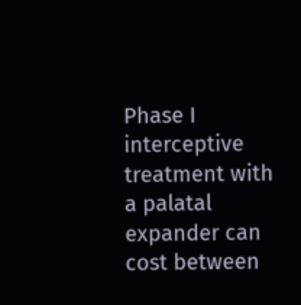Phase I interceptive treatment with a palatal expander can cost between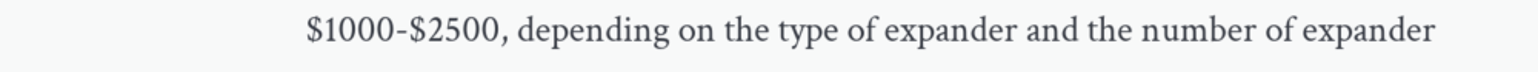$1000-$2500, depending on the type of expander and the number of expander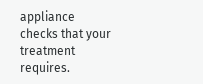appliance checks that your treatment requires.